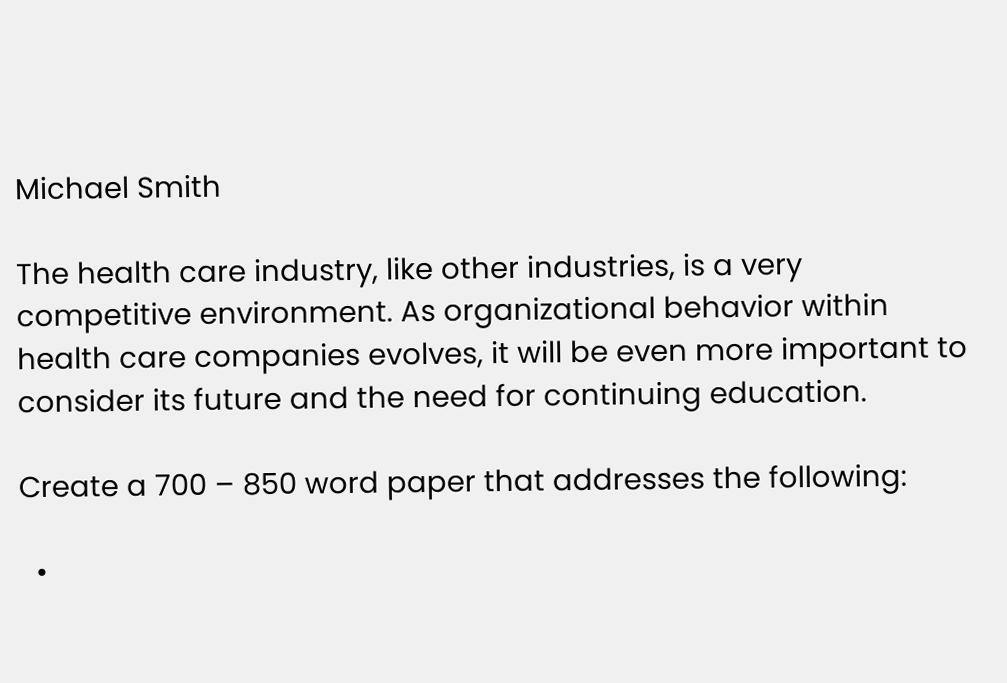Michael Smith

The health care industry, like other industries, is a very competitive environment. As organizational behavior within health care companies evolves, it will be even more important to consider its future and the need for continuing education.

Create a 700 – 850 word paper that addresses the following:

  •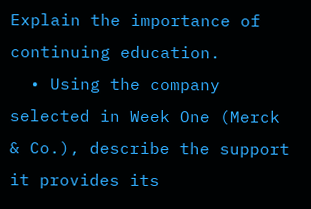Explain the importance of continuing education.
  • Using the company selected in Week One (Merck & Co.), describe the support it provides its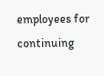employees for continuing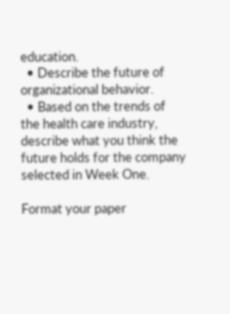education.
  • Describe the future of organizational behavior.
  • Based on the trends of the health care industry, describe what you think the future holds for the company selected in Week One.

Format your paper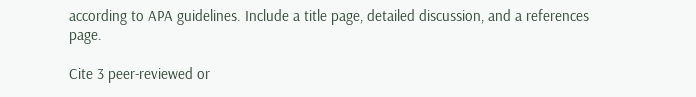according to APA guidelines. Include a title page, detailed discussion, and a references page.

Cite 3 peer-reviewed or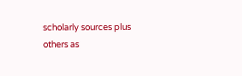scholarly sources plus others as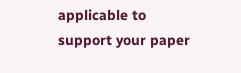applicable to support your paper